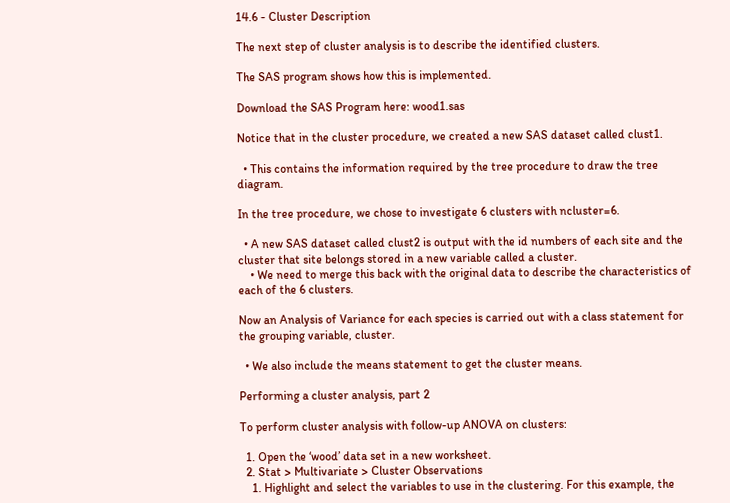14.6 - Cluster Description

The next step of cluster analysis is to describe the identified clusters.

The SAS program shows how this is implemented.

Download the SAS Program here: wood1.sas

Notice that in the cluster procedure, we created a new SAS dataset called clust1.

  • This contains the information required by the tree procedure to draw the tree diagram.

In the tree procedure, we chose to investigate 6 clusters with ncluster=6.

  • A new SAS dataset called clust2 is output with the id numbers of each site and the cluster that site belongs stored in a new variable called a cluster.
    • We need to merge this back with the original data to describe the characteristics of each of the 6 clusters.

Now an Analysis of Variance for each species is carried out with a class statement for the grouping variable, cluster.

  • We also include the means statement to get the cluster means.

Performing a cluster analysis, part 2

To perform cluster analysis with follow-up ANOVA on clusters:

  1. Open the ‘wood’ data set in a new worksheet.
  2. Stat > Multivariate > Cluster Observations
    1. Highlight and select the variables to use in the clustering. For this example, the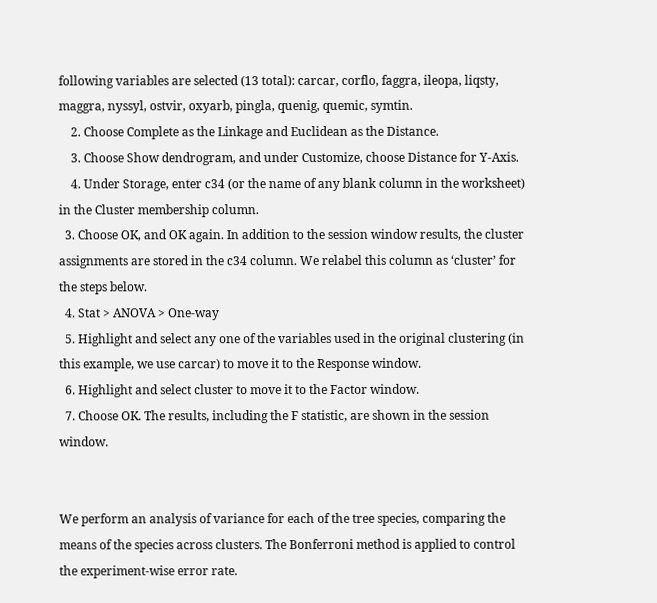following variables are selected (13 total): carcar, corflo, faggra, ileopa, liqsty, maggra, nyssyl, ostvir, oxyarb, pingla, quenig, quemic, symtin.
    2. Choose Complete as the Linkage and Euclidean as the Distance.
    3. Choose Show dendrogram, and under Customize, choose Distance for Y-Axis.
    4. Under Storage, enter c34 (or the name of any blank column in the worksheet) in the Cluster membership column.
  3. Choose OK, and OK again. In addition to the session window results, the cluster assignments are stored in the c34 column. We relabel this column as ‘cluster’ for the steps below.
  4. Stat > ANOVA > One-way
  5. Highlight and select any one of the variables used in the original clustering (in this example, we use carcar) to move it to the Response window.
  6. Highlight and select cluster to move it to the Factor window.
  7. Choose OK. The results, including the F statistic, are shown in the session window.


We perform an analysis of variance for each of the tree species, comparing the means of the species across clusters. The Bonferroni method is applied to control the experiment-wise error rate.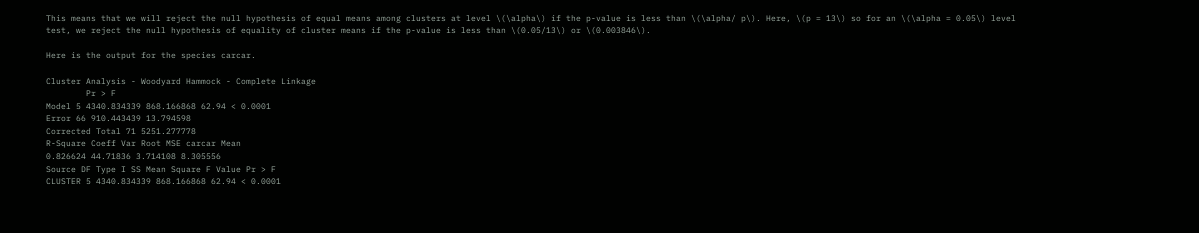This means that we will reject the null hypothesis of equal means among clusters at level \(\alpha\) if the p-value is less than \(\alpha/ p\). Here, \(p = 13\) so for an \(\alpha = 0.05\) level test, we reject the null hypothesis of equality of cluster means if the p-value is less than \(0.05/13\) or \(0.003846\).

Here is the output for the species carcar.

Cluster Analysis - Woodyard Hammock - Complete Linkage
        Pr > F
Model 5 4340.834339 868.166868 62.94 < 0.0001
Error 66 910.443439 13.794598
Corrected Total 71 5251.277778
R-Square Coeff Var Root MSE carcar Mean
0.826624 44.71836 3.714108 8.305556
Source DF Type I SS Mean Square F Value Pr > F
CLUSTER 5 4340.834339 868.166868 62.94 < 0.0001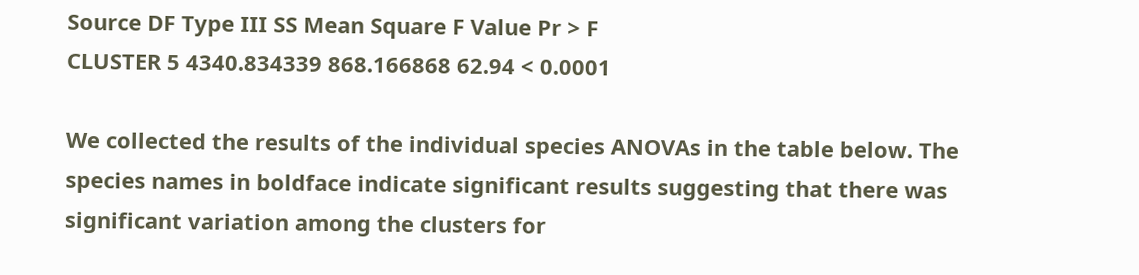Source DF Type III SS Mean Square F Value Pr > F
CLUSTER 5 4340.834339 868.166868 62.94 < 0.0001

We collected the results of the individual species ANOVAs in the table below. The species names in boldface indicate significant results suggesting that there was significant variation among the clusters for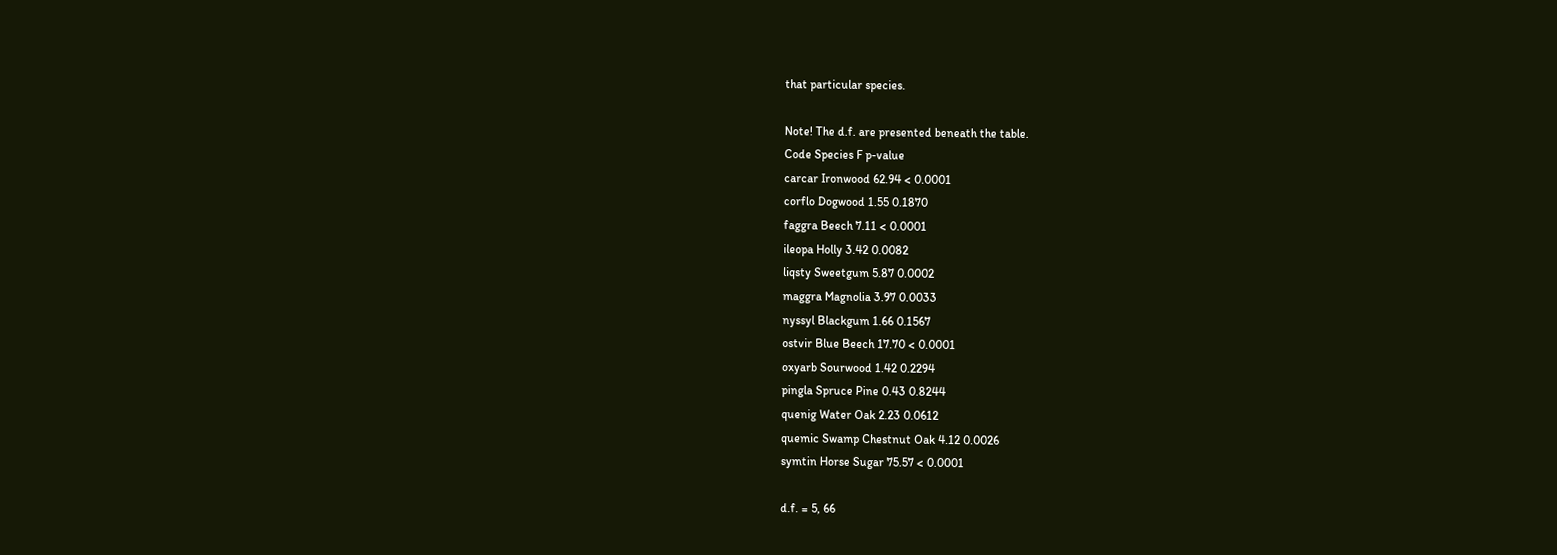that particular species.

Note! The d.f. are presented beneath the table.
Code Species F p-value
carcar Ironwood 62.94 < 0.0001
corflo Dogwood 1.55 0.1870
faggra Beech 7.11 < 0.0001
ileopa Holly 3.42 0.0082
liqsty Sweetgum 5.87 0.0002
maggra Magnolia 3.97 0.0033
nyssyl Blackgum 1.66 0.1567
ostvir Blue Beech 17.70 < 0.0001
oxyarb Sourwood 1.42 0.2294
pingla Spruce Pine 0.43 0.8244
quenig Water Oak 2.23 0.0612
quemic Swamp Chestnut Oak 4.12 0.0026
symtin Horse Sugar 75.57 < 0.0001

d.f. = 5, 66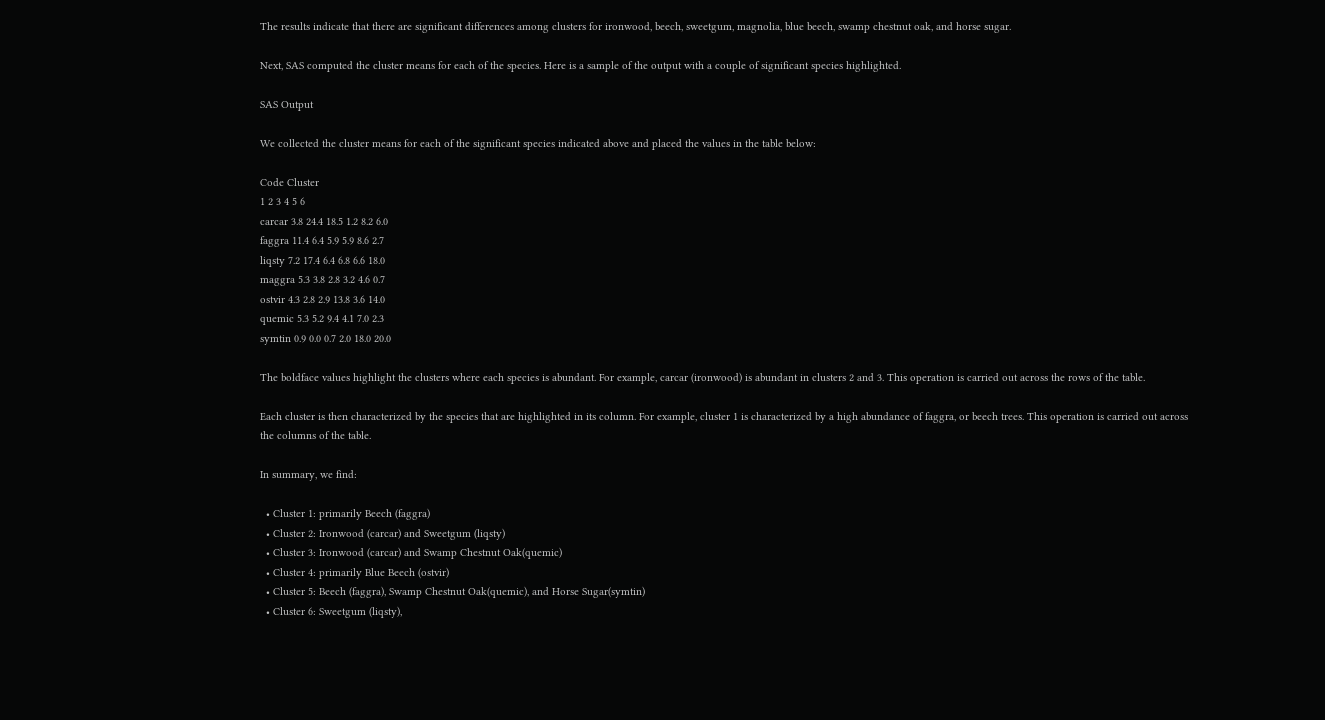The results indicate that there are significant differences among clusters for ironwood, beech, sweetgum, magnolia, blue beech, swamp chestnut oak, and horse sugar.

Next, SAS computed the cluster means for each of the species. Here is a sample of the output with a couple of significant species highlighted.

SAS Output

We collected the cluster means for each of the significant species indicated above and placed the values in the table below:

Code Cluster
1 2 3 4 5 6
carcar 3.8 24.4 18.5 1.2 8.2 6.0
faggra 11.4 6.4 5.9 5.9 8.6 2.7
liqsty 7.2 17.4 6.4 6.8 6.6 18.0
maggra 5.3 3.8 2.8 3.2 4.6 0.7
ostvir 4.3 2.8 2.9 13.8 3.6 14.0
quemic 5.3 5.2 9.4 4.1 7.0 2.3
symtin 0.9 0.0 0.7 2.0 18.0 20.0

The boldface values highlight the clusters where each species is abundant. For example, carcar (ironwood) is abundant in clusters 2 and 3. This operation is carried out across the rows of the table.

Each cluster is then characterized by the species that are highlighted in its column. For example, cluster 1 is characterized by a high abundance of faggra, or beech trees. This operation is carried out across the columns of the table.

In summary, we find:

  • Cluster 1: primarily Beech (faggra)
  • Cluster 2: Ironwood (carcar) and Sweetgum (liqsty)
  • Cluster 3: Ironwood (carcar) and Swamp Chestnut Oak(quemic)
  • Cluster 4: primarily Blue Beech (ostvir)
  • Cluster 5: Beech (faggra), Swamp Chestnut Oak(quemic), and Horse Sugar(symtin)
  • Cluster 6: Sweetgum (liqsty),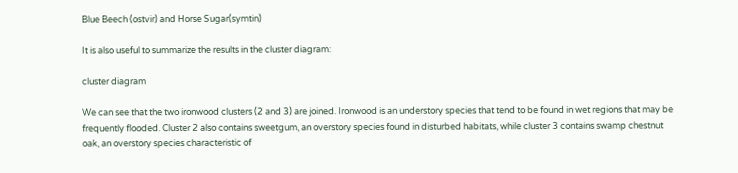Blue Beech (ostvir) and Horse Sugar(symtin)

It is also useful to summarize the results in the cluster diagram:

cluster diagram

We can see that the two ironwood clusters (2 and 3) are joined. Ironwood is an understory species that tend to be found in wet regions that may be frequently flooded. Cluster 2 also contains sweetgum, an overstory species found in disturbed habitats, while cluster 3 contains swamp chestnut oak, an overstory species characteristic of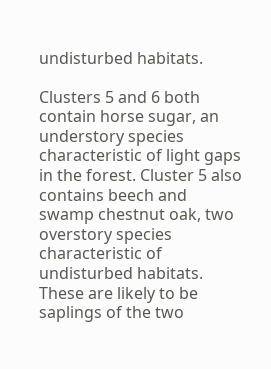undisturbed habitats.

Clusters 5 and 6 both contain horse sugar, an understory species characteristic of light gaps in the forest. Cluster 5 also contains beech and swamp chestnut oak, two overstory species characteristic of undisturbed habitats. These are likely to be saplings of the two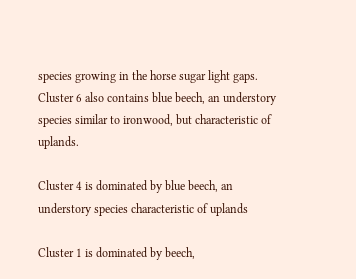species growing in the horse sugar light gaps. Cluster 6 also contains blue beech, an understory species similar to ironwood, but characteristic of uplands.

Cluster 4 is dominated by blue beech, an understory species characteristic of uplands

Cluster 1 is dominated by beech,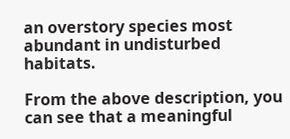an overstory species most abundant in undisturbed habitats.

From the above description, you can see that a meaningful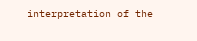interpretation of the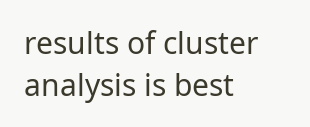results of cluster analysis is best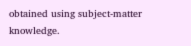obtained using subject-matter knowledge.